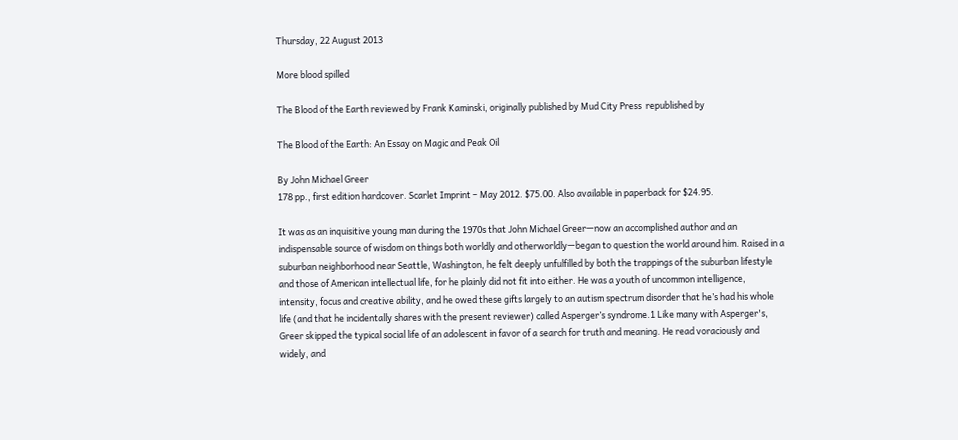Thursday, 22 August 2013

More blood spilled

The Blood of the Earth reviewed by Frank Kaminski, originally published by Mud City Press  republished by

The Blood of the Earth: An Essay on Magic and Peak Oil

By John Michael Greer
178 pp., first edition hardcover. Scarlet Imprint – May 2012. $75.00. Also available in paperback for $24.95.

It was as an inquisitive young man during the 1970s that John Michael Greer—now an accomplished author and an indispensable source of wisdom on things both worldly and otherworldly—began to question the world around him. Raised in a suburban neighborhood near Seattle, Washington, he felt deeply unfulfilled by both the trappings of the suburban lifestyle and those of American intellectual life, for he plainly did not fit into either. He was a youth of uncommon intelligence, intensity, focus and creative ability, and he owed these gifts largely to an autism spectrum disorder that he’s had his whole life (and that he incidentally shares with the present reviewer) called Asperger’s syndrome.1 Like many with Asperger's, Greer skipped the typical social life of an adolescent in favor of a search for truth and meaning. He read voraciously and widely, and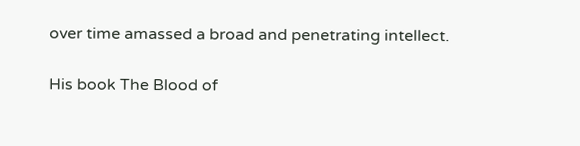over time amassed a broad and penetrating intellect.

His book The Blood of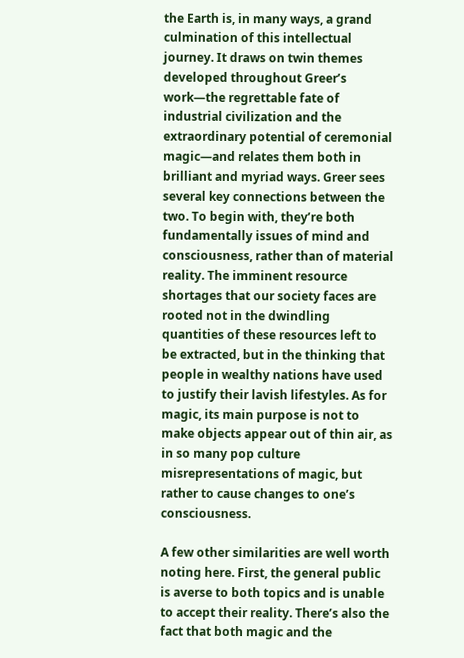the Earth is, in many ways, a grand culmination of this intellectual journey. It draws on twin themes developed throughout Greer’s work—the regrettable fate of industrial civilization and the extraordinary potential of ceremonial magic—and relates them both in brilliant and myriad ways. Greer sees several key connections between the two. To begin with, they’re both fundamentally issues of mind and consciousness, rather than of material reality. The imminent resource shortages that our society faces are rooted not in the dwindling quantities of these resources left to be extracted, but in the thinking that people in wealthy nations have used to justify their lavish lifestyles. As for magic, its main purpose is not to make objects appear out of thin air, as in so many pop culture misrepresentations of magic, but rather to cause changes to one’s consciousness.

A few other similarities are well worth noting here. First, the general public is averse to both topics and is unable to accept their reality. There’s also the fact that both magic and the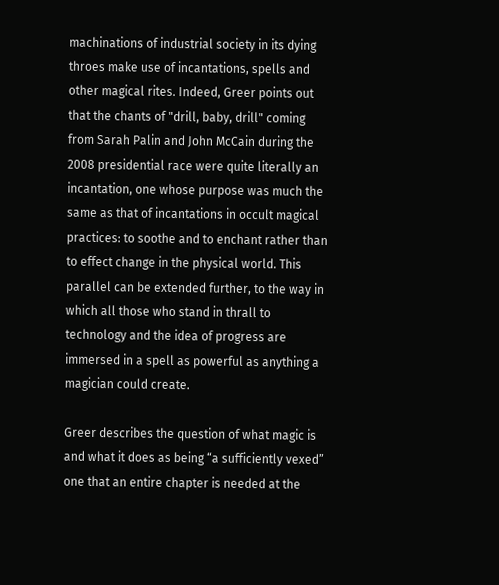machinations of industrial society in its dying throes make use of incantations, spells and other magical rites. Indeed, Greer points out that the chants of "drill, baby, drill" coming from Sarah Palin and John McCain during the 2008 presidential race were quite literally an incantation, one whose purpose was much the same as that of incantations in occult magical practices: to soothe and to enchant rather than to effect change in the physical world. This parallel can be extended further, to the way in which all those who stand in thrall to technology and the idea of progress are immersed in a spell as powerful as anything a magician could create.

Greer describes the question of what magic is and what it does as being “a sufficiently vexed” one that an entire chapter is needed at the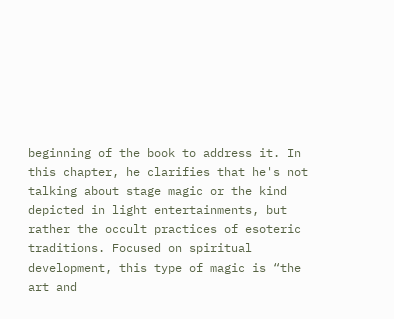beginning of the book to address it. In this chapter, he clarifies that he's not talking about stage magic or the kind depicted in light entertainments, but rather the occult practices of esoteric traditions. Focused on spiritual development, this type of magic is “the art and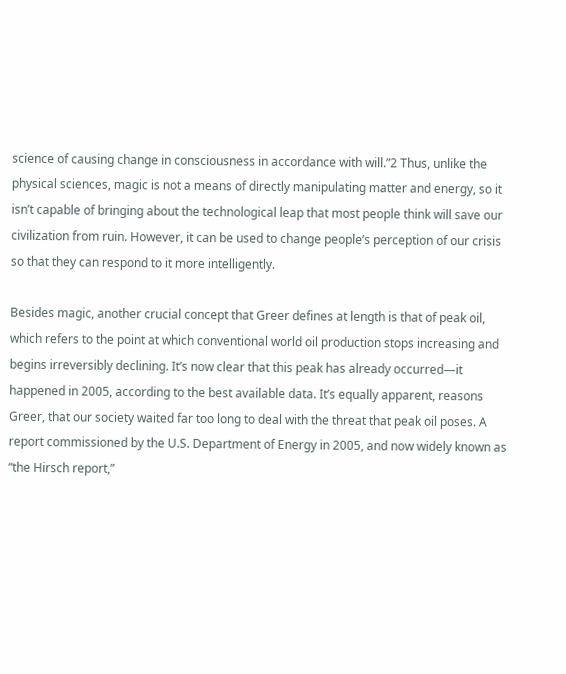science of causing change in consciousness in accordance with will.”2 Thus, unlike the physical sciences, magic is not a means of directly manipulating matter and energy, so it isn’t capable of bringing about the technological leap that most people think will save our civilization from ruin. However, it can be used to change people’s perception of our crisis so that they can respond to it more intelligently.

Besides magic, another crucial concept that Greer defines at length is that of peak oil, which refers to the point at which conventional world oil production stops increasing and begins irreversibly declining. It’s now clear that this peak has already occurred—it happened in 2005, according to the best available data. It’s equally apparent, reasons Greer, that our society waited far too long to deal with the threat that peak oil poses. A report commissioned by the U.S. Department of Energy in 2005, and now widely known as “the Hirsch report,”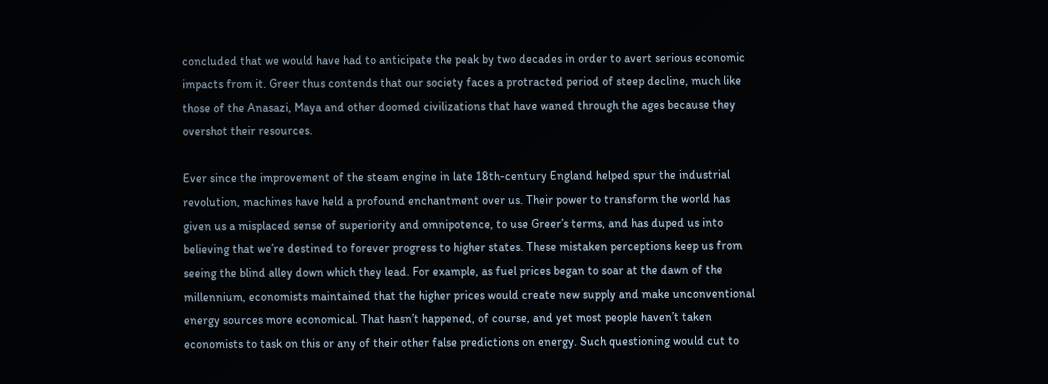concluded that we would have had to anticipate the peak by two decades in order to avert serious economic impacts from it. Greer thus contends that our society faces a protracted period of steep decline, much like those of the Anasazi, Maya and other doomed civilizations that have waned through the ages because they overshot their resources.

Ever since the improvement of the steam engine in late 18th-century England helped spur the industrial revolution, machines have held a profound enchantment over us. Their power to transform the world has given us a misplaced sense of superiority and omnipotence, to use Greer’s terms, and has duped us into believing that we’re destined to forever progress to higher states. These mistaken perceptions keep us from seeing the blind alley down which they lead. For example, as fuel prices began to soar at the dawn of the millennium, economists maintained that the higher prices would create new supply and make unconventional energy sources more economical. That hasn’t happened, of course, and yet most people haven’t taken economists to task on this or any of their other false predictions on energy. Such questioning would cut to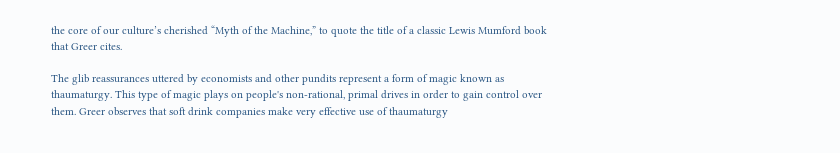the core of our culture’s cherished “Myth of the Machine,” to quote the title of a classic Lewis Mumford book that Greer cites.

The glib reassurances uttered by economists and other pundits represent a form of magic known as thaumaturgy. This type of magic plays on people's non-rational, primal drives in order to gain control over them. Greer observes that soft drink companies make very effective use of thaumaturgy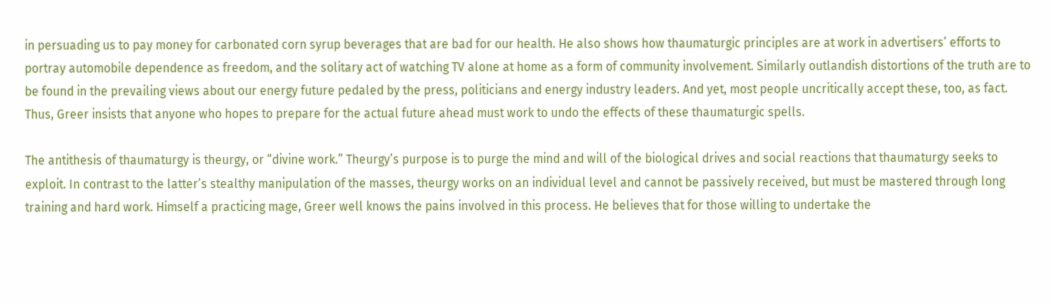in persuading us to pay money for carbonated corn syrup beverages that are bad for our health. He also shows how thaumaturgic principles are at work in advertisers’ efforts to portray automobile dependence as freedom, and the solitary act of watching TV alone at home as a form of community involvement. Similarly outlandish distortions of the truth are to be found in the prevailing views about our energy future pedaled by the press, politicians and energy industry leaders. And yet, most people uncritically accept these, too, as fact. Thus, Greer insists that anyone who hopes to prepare for the actual future ahead must work to undo the effects of these thaumaturgic spells.

The antithesis of thaumaturgy is theurgy, or “divine work.” Theurgy’s purpose is to purge the mind and will of the biological drives and social reactions that thaumaturgy seeks to exploit. In contrast to the latter’s stealthy manipulation of the masses, theurgy works on an individual level and cannot be passively received, but must be mastered through long training and hard work. Himself a practicing mage, Greer well knows the pains involved in this process. He believes that for those willing to undertake the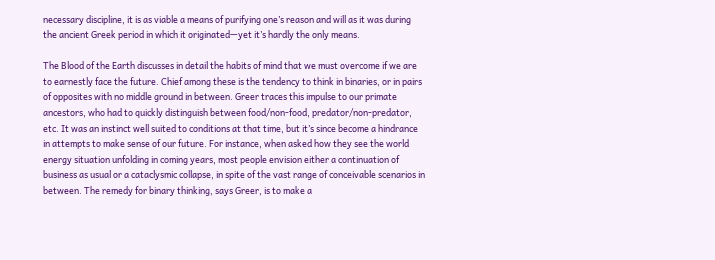necessary discipline, it is as viable a means of purifying one’s reason and will as it was during the ancient Greek period in which it originated—yet it’s hardly the only means.

The Blood of the Earth discusses in detail the habits of mind that we must overcome if we are to earnestly face the future. Chief among these is the tendency to think in binaries, or in pairs of opposites with no middle ground in between. Greer traces this impulse to our primate ancestors, who had to quickly distinguish between food/non-food, predator/non-predator, etc. It was an instinct well suited to conditions at that time, but it’s since become a hindrance in attempts to make sense of our future. For instance, when asked how they see the world energy situation unfolding in coming years, most people envision either a continuation of business as usual or a cataclysmic collapse, in spite of the vast range of conceivable scenarios in between. The remedy for binary thinking, says Greer, is to make a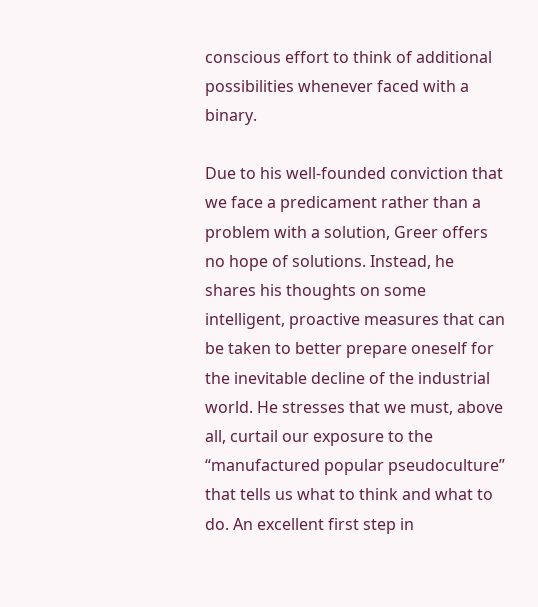conscious effort to think of additional possibilities whenever faced with a binary.

Due to his well-founded conviction that we face a predicament rather than a problem with a solution, Greer offers no hope of solutions. Instead, he shares his thoughts on some intelligent, proactive measures that can be taken to better prepare oneself for the inevitable decline of the industrial world. He stresses that we must, above all, curtail our exposure to the “manufactured popular pseudoculture” that tells us what to think and what to do. An excellent first step in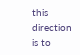this direction is to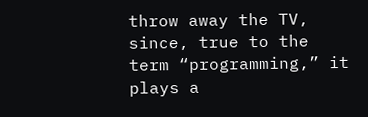throw away the TV, since, true to the term “programming,” it plays a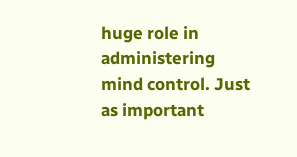huge role in administering mind control. Just as important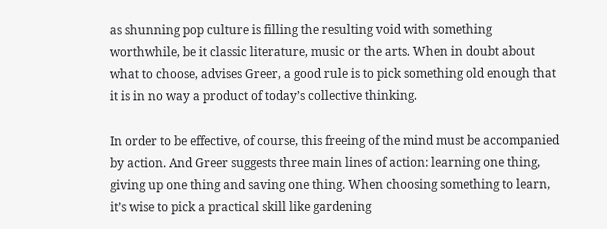as shunning pop culture is filling the resulting void with something worthwhile, be it classic literature, music or the arts. When in doubt about what to choose, advises Greer, a good rule is to pick something old enough that it is in no way a product of today’s collective thinking.

In order to be effective, of course, this freeing of the mind must be accompanied by action. And Greer suggests three main lines of action: learning one thing, giving up one thing and saving one thing. When choosing something to learn, it’s wise to pick a practical skill like gardening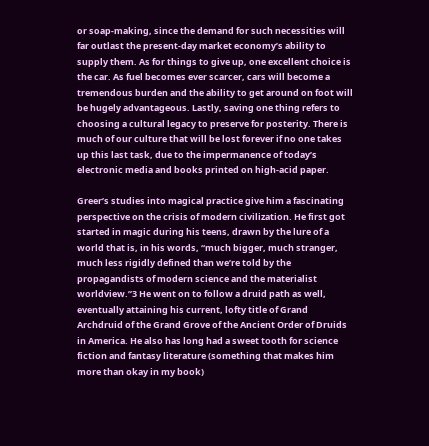or soap-making, since the demand for such necessities will far outlast the present-day market economy’s ability to supply them. As for things to give up, one excellent choice is the car. As fuel becomes ever scarcer, cars will become a tremendous burden and the ability to get around on foot will be hugely advantageous. Lastly, saving one thing refers to choosing a cultural legacy to preserve for posterity. There is much of our culture that will be lost forever if no one takes up this last task, due to the impermanence of today’s electronic media and books printed on high-acid paper.

Greer’s studies into magical practice give him a fascinating perspective on the crisis of modern civilization. He first got started in magic during his teens, drawn by the lure of a world that is, in his words, “much bigger, much stranger, much less rigidly defined than we’re told by the propagandists of modern science and the materialist worldview.”3 He went on to follow a druid path as well, eventually attaining his current, lofty title of Grand Archdruid of the Grand Grove of the Ancient Order of Druids in America. He also has long had a sweet tooth for science fiction and fantasy literature (something that makes him more than okay in my book)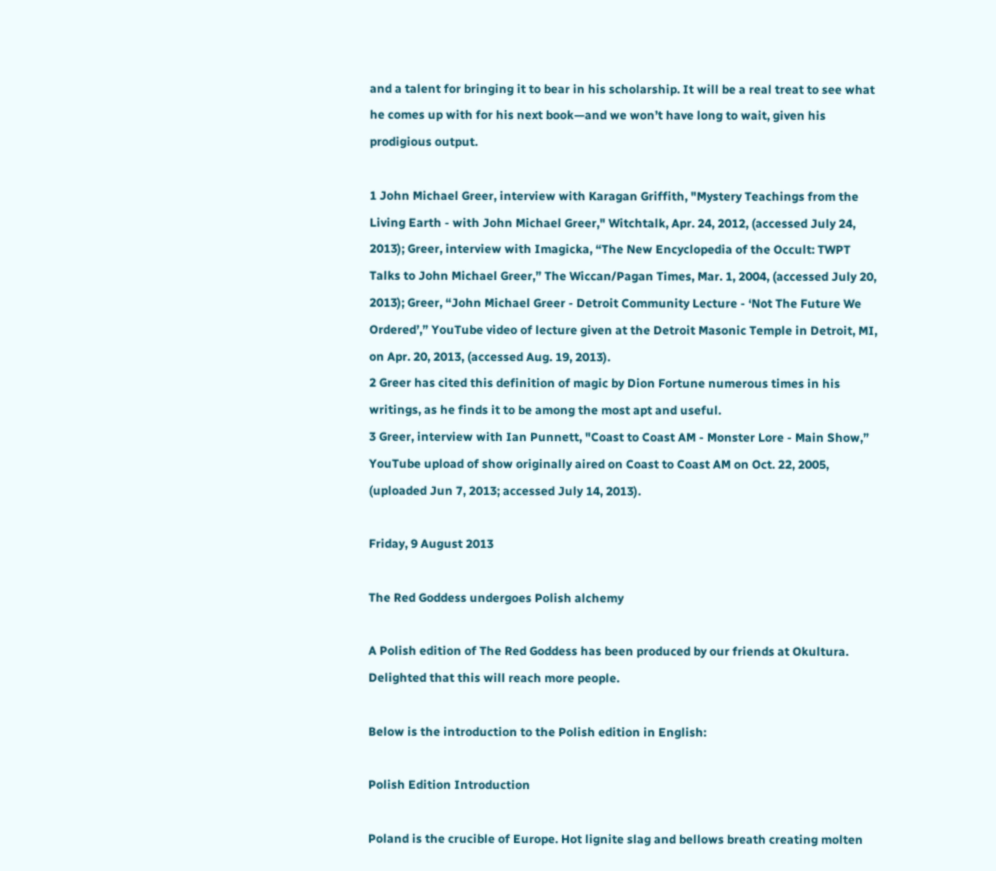and a talent for bringing it to bear in his scholarship. It will be a real treat to see what he comes up with for his next book—and we won’t have long to wait, given his prodigious output.

1 John Michael Greer, interview with Karagan Griffith, "Mystery Teachings from the Living Earth - with John Michael Greer," Witchtalk, Apr. 24, 2012, (accessed July 24, 2013); Greer, interview with Imagicka, “The New Encyclopedia of the Occult: TWPT Talks to John Michael Greer,” The Wiccan/Pagan Times, Mar. 1, 2004, (accessed July 20, 2013); Greer, “John Michael Greer - Detroit Community Lecture - ‘Not The Future We Ordered’,” YouTube video of lecture given at the Detroit Masonic Temple in Detroit, MI, on Apr. 20, 2013, (accessed Aug. 19, 2013).
2 Greer has cited this definition of magic by Dion Fortune numerous times in his writings, as he finds it to be among the most apt and useful.
3 Greer, interview with Ian Punnett, "Coast to Coast AM - Monster Lore - Main Show,” YouTube upload of show originally aired on Coast to Coast AM on Oct. 22, 2005, (uploaded Jun 7, 2013; accessed July 14, 2013).

Friday, 9 August 2013

The Red Goddess undergoes Polish alchemy

A Polish edition of The Red Goddess has been produced by our friends at Okultura.
Delighted that this will reach more people.

Below is the introduction to the Polish edition in English:

Polish Edition Introduction

Poland is the crucible of Europe. Hot lignite slag and bellows breath creating molten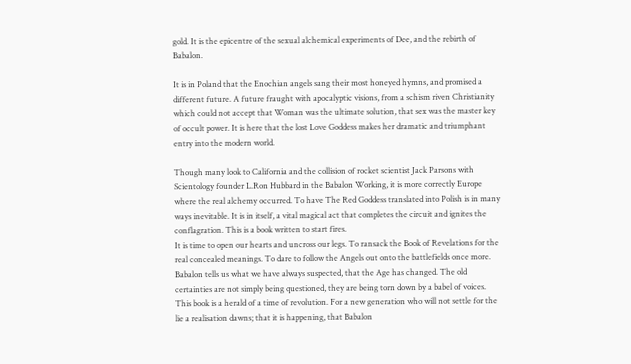gold. It is the epicentre of the sexual alchemical experiments of Dee, and the rebirth of Babalon.

It is in Poland that the Enochian angels sang their most honeyed hymns, and promised a different future. A future fraught with apocalyptic visions, from a schism riven Christianity which could not accept that Woman was the ultimate solution, that sex was the master key of occult power. It is here that the lost Love Goddess makes her dramatic and triumphant entry into the modern world.

Though many look to California and the collision of rocket scientist Jack Parsons with Scientology founder L.Ron Hubbard in the Babalon Working, it is more correctly Europe where the real alchemy occurred. To have The Red Goddess translated into Polish is in many ways inevitable. It is in itself, a vital magical act that completes the circuit and ignites the conflagration. This is a book written to start fires.
It is time to open our hearts and uncross our legs. To ransack the Book of Revelations for the real concealed meanings. To dare to follow the Angels out onto the battlefields once more.  Babalon tells us what we have always suspected, that the Age has changed. The old certainties are not simply being questioned, they are being torn down by a babel of voices. This book is a herald of a time of revolution. For a new generation who will not settle for the lie a realisation dawns; that it is happening, that Babalon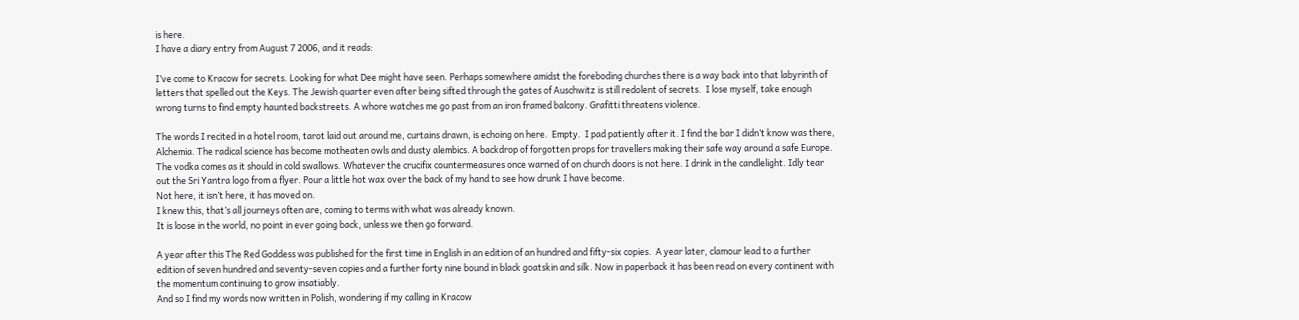is here.
I have a diary entry from August 7 2006, and it reads:

I’ve come to Kracow for secrets. Looking for what Dee might have seen. Perhaps somewhere amidst the foreboding churches there is a way back into that labyrinth of letters that spelled out the Keys. The Jewish quarter even after being sifted through the gates of Auschwitz is still redolent of secrets.  I lose myself, take enough wrong turns to find empty haunted backstreets. A whore watches me go past from an iron framed balcony. Grafitti threatens violence.

The words I recited in a hotel room, tarot laid out around me, curtains drawn, is echoing on here.  Empty.  I pad patiently after it. I find the bar I didn’t know was there, Alchemia. The radical science has become motheaten owls and dusty alembics. A backdrop of forgotten props for travellers making their safe way around a safe Europe.
The vodka comes as it should in cold swallows. Whatever the crucifix countermeasures once warned of on church doors is not here. I drink in the candlelight. Idly tear out the Sri Yantra logo from a flyer. Pour a little hot wax over the back of my hand to see how drunk I have become.
Not here, it isn’t here, it has moved on.
I knew this, that’s all journeys often are, coming to terms with what was already known.
It is loose in the world, no point in ever going back, unless we then go forward.

A year after this The Red Goddess was published for the first time in English in an edition of an hundred and fifty-six copies.  A year later, clamour lead to a further edition of seven hundred and seventy-seven copies and a further forty nine bound in black goatskin and silk. Now in paperback it has been read on every continent with the momentum continuing to grow insatiably.
And so I find my words now written in Polish, wondering if my calling in Kracow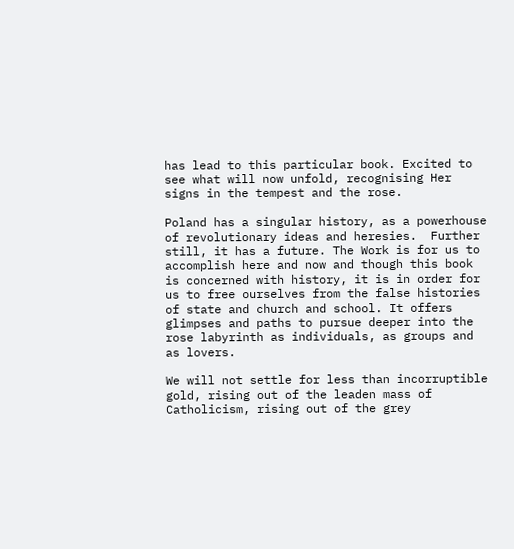has lead to this particular book. Excited to see what will now unfold, recognising Her signs in the tempest and the rose.

Poland has a singular history, as a powerhouse of revolutionary ideas and heresies.  Further still, it has a future. The Work is for us to accomplish here and now and though this book is concerned with history, it is in order for us to free ourselves from the false histories of state and church and school. It offers glimpses and paths to pursue deeper into the rose labyrinth as individuals, as groups and as lovers.

We will not settle for less than incorruptible gold, rising out of the leaden mass of Catholicism, rising out of the grey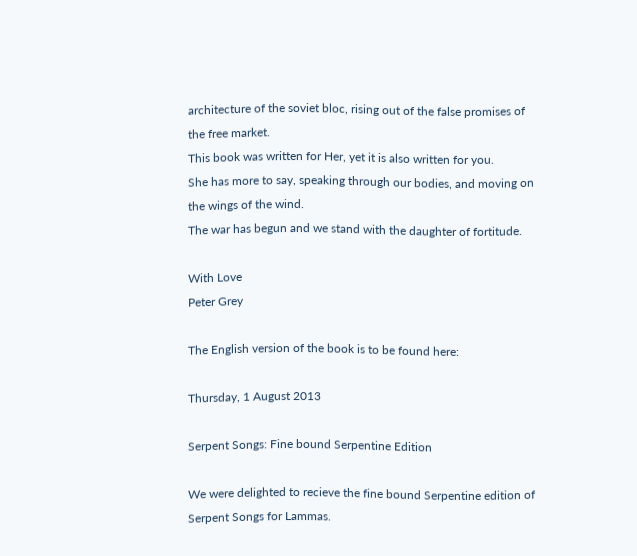architecture of the soviet bloc, rising out of the false promises of the free market.
This book was written for Her, yet it is also written for you.
She has more to say, speaking through our bodies, and moving on the wings of the wind.
The war has begun and we stand with the daughter of fortitude.

With Love
Peter Grey

The English version of the book is to be found here:

Thursday, 1 August 2013

Serpent Songs: Fine bound Serpentine Edition

We were delighted to recieve the fine bound Serpentine edition of Serpent Songs for Lammas.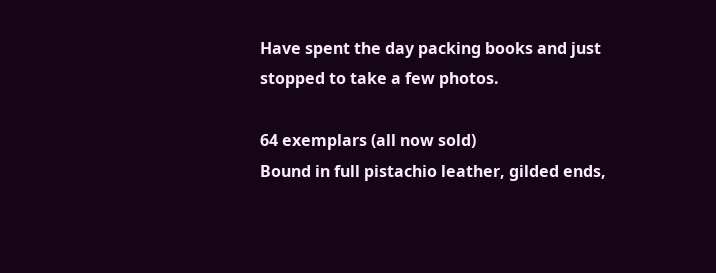Have spent the day packing books and just stopped to take a few photos.

64 exemplars (all now sold)
Bound in full pistachio leather, gilded ends,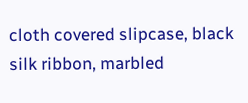cloth covered slipcase, black silk ribbon, marbled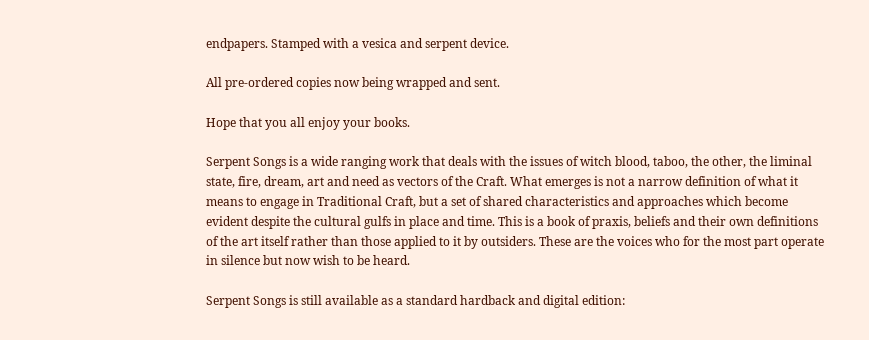endpapers. Stamped with a vesica and serpent device.

All pre-ordered copies now being wrapped and sent.

Hope that you all enjoy your books.

Serpent Songs is a wide ranging work that deals with the issues of witch blood, taboo, the other, the liminal state, fire, dream, art and need as vectors of the Craft. What emerges is not a narrow definition of what it means to engage in Traditional Craft, but a set of shared characteristics and approaches which become evident despite the cultural gulfs in place and time. This is a book of praxis, beliefs and their own definitions of the art itself rather than those applied to it by outsiders. These are the voices who for the most part operate in silence but now wish to be heard.

Serpent Songs is still available as a standard hardback and digital edition: